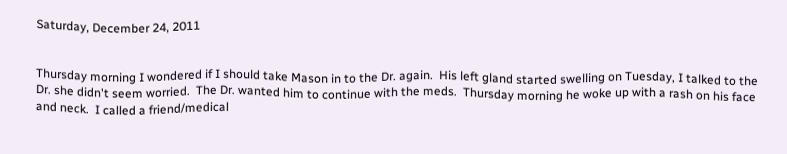Saturday, December 24, 2011


Thursday morning I wondered if I should take Mason in to the Dr. again.  His left gland started swelling on Tuesday, I talked to the Dr. she didn't seem worried.  The Dr. wanted him to continue with the meds.  Thursday morning he woke up with a rash on his face and neck.  I called a friend/medical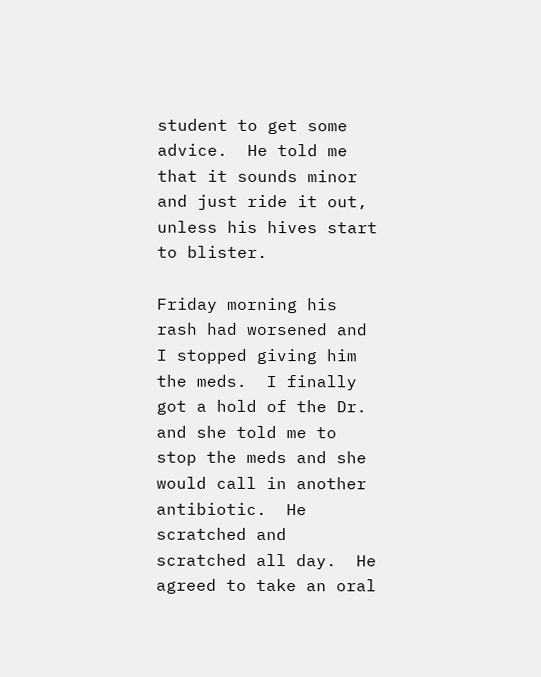student to get some advice.  He told me that it sounds minor and just ride it out, unless his hives start to blister.

Friday morning his rash had worsened and I stopped giving him the meds.  I finally got a hold of the Dr. and she told me to stop the meds and she would call in another antibiotic.  He scratched and scratched all day.  He agreed to take an oral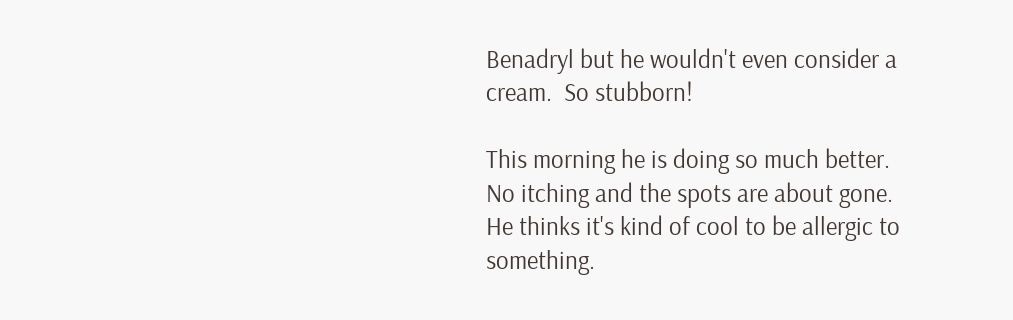Benadryl but he wouldn't even consider a cream.  So stubborn!

This morning he is doing so much better.  No itching and the spots are about gone.  He thinks it's kind of cool to be allergic to something.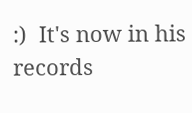:)  It's now in his records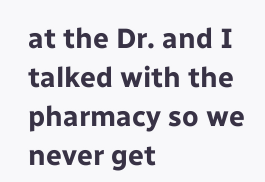at the Dr. and I talked with the pharmacy so we never get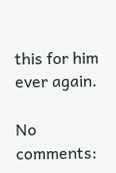this for him ever again.

No comments: